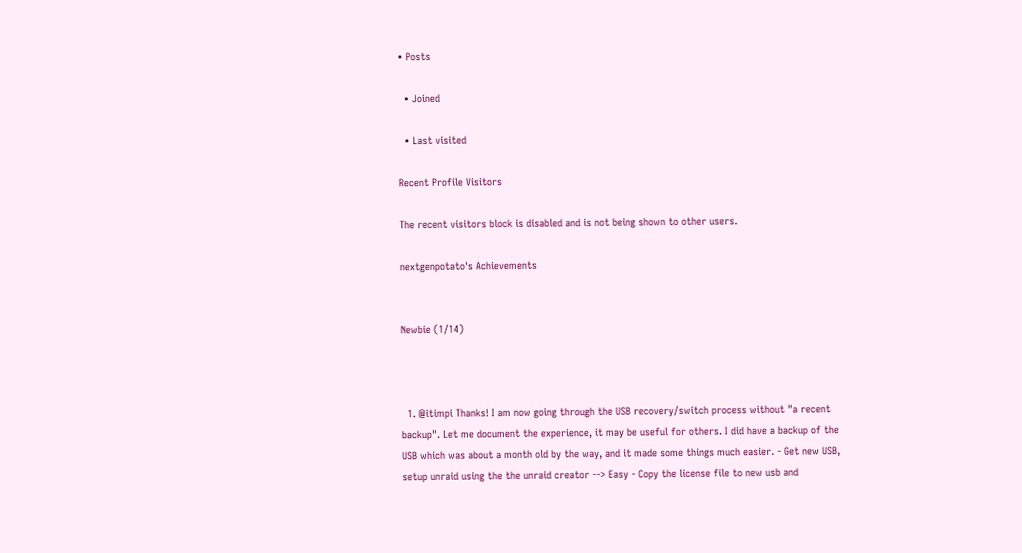• Posts

  • Joined

  • Last visited

Recent Profile Visitors

The recent visitors block is disabled and is not being shown to other users.

nextgenpotato's Achievements


Newbie (1/14)



  1. @itimpi Thanks! I am now going through the USB recovery/switch process without "a recent backup". Let me document the experience, it may be useful for others. I did have a backup of the USB which was about a month old by the way, and it made some things much easier. - Get new USB, setup unraid using the the unraid creator --> Easy - Copy the license file to new usb and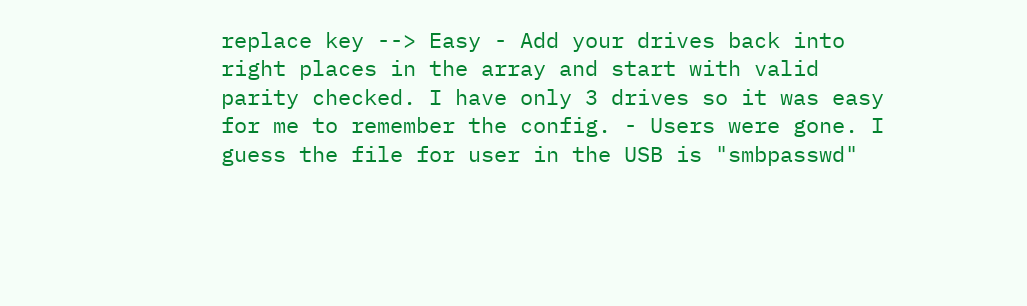replace key --> Easy - Add your drives back into right places in the array and start with valid parity checked. I have only 3 drives so it was easy for me to remember the config. - Users were gone. I guess the file for user in the USB is "smbpasswd"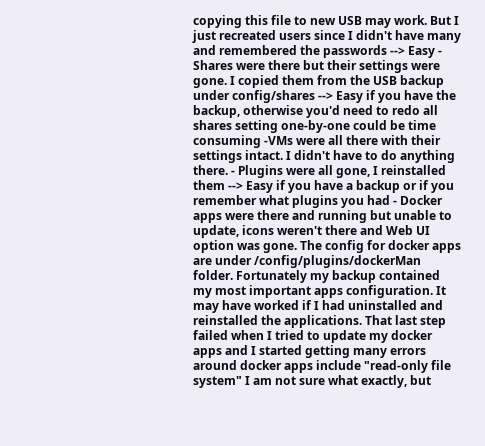copying this file to new USB may work. But I just recreated users since I didn't have many and remembered the passwords --> Easy - Shares were there but their settings were gone. I copied them from the USB backup under config/shares --> Easy if you have the backup, otherwise you'd need to redo all shares setting one-by-one could be time consuming -VMs were all there with their settings intact. I didn't have to do anything there. - Plugins were all gone, I reinstalled them --> Easy if you have a backup or if you remember what plugins you had - Docker apps were there and running but unable to update, icons weren't there and Web UI option was gone. The config for docker apps are under /config/plugins/dockerMan folder. Fortunately my backup contained my most important apps configuration. It may have worked if I had uninstalled and reinstalled the applications. That last step failed when I tried to update my docker apps and I started getting many errors around docker apps include "read-only file system" I am not sure what exactly, but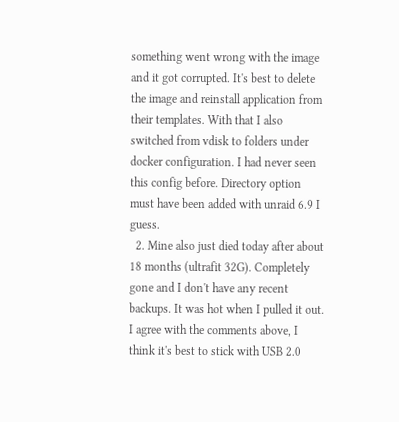something went wrong with the image and it got corrupted. It's best to delete the image and reinstall application from their templates. With that I also switched from vdisk to folders under docker configuration. I had never seen this config before. Directory option must have been added with unraid 6.9 I guess.
  2. Mine also just died today after about 18 months (ultrafit 32G). Completely gone and I don't have any recent backups. It was hot when I pulled it out. I agree with the comments above, I think it's best to stick with USB 2.0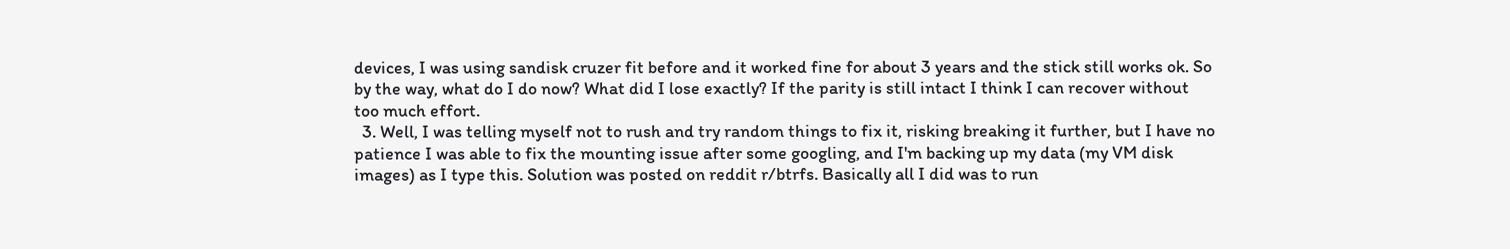devices, I was using sandisk cruzer fit before and it worked fine for about 3 years and the stick still works ok. So by the way, what do I do now? What did I lose exactly? If the parity is still intact I think I can recover without too much effort.
  3. Well, I was telling myself not to rush and try random things to fix it, risking breaking it further, but I have no patience I was able to fix the mounting issue after some googling, and I'm backing up my data (my VM disk images) as I type this. Solution was posted on reddit r/btrfs. Basically all I did was to run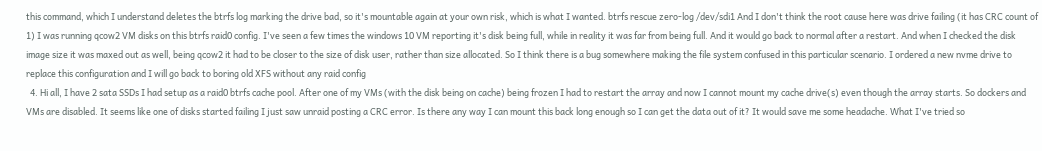this command, which I understand deletes the btrfs log marking the drive bad, so it's mountable again at your own risk, which is what I wanted. btrfs rescue zero-log /dev/sdi1 And I don't think the root cause here was drive failing (it has CRC count of 1) I was running qcow2 VM disks on this btrfs raid0 config. I've seen a few times the windows 10 VM reporting it's disk being full, while in reality it was far from being full. And it would go back to normal after a restart. And when I checked the disk image size it was maxed out as well, being qcow2 it had to be closer to the size of disk user, rather than size allocated. So I think there is a bug somewhere making the file system confused in this particular scenario. I ordered a new nvme drive to replace this configuration and I will go back to boring old XFS without any raid config
  4. Hi all, I have 2 sata SSDs I had setup as a raid0 btrfs cache pool. After one of my VMs (with the disk being on cache) being frozen I had to restart the array and now I cannot mount my cache drive(s) even though the array starts. So dockers and VMs are disabled. It seems like one of disks started failing I just saw unraid posting a CRC error. Is there any way I can mount this back long enough so I can get the data out of it? It would save me some headache. What I've tried so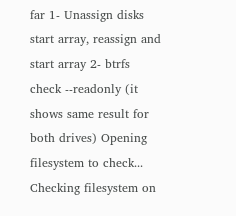far 1- Unassign disks start array, reassign and start array 2- btrfs check --readonly (it shows same result for both drives) Opening filesystem to check... Checking filesystem on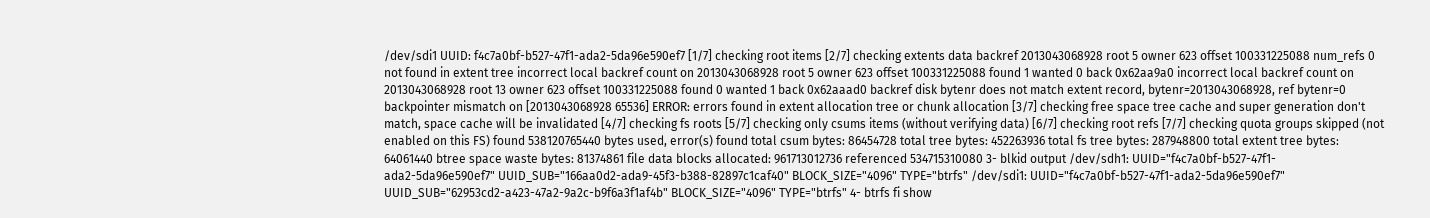/dev/sdi1 UUID: f4c7a0bf-b527-47f1-ada2-5da96e590ef7 [1/7] checking root items [2/7] checking extents data backref 2013043068928 root 5 owner 623 offset 100331225088 num_refs 0 not found in extent tree incorrect local backref count on 2013043068928 root 5 owner 623 offset 100331225088 found 1 wanted 0 back 0x62aa9a0 incorrect local backref count on 2013043068928 root 13 owner 623 offset 100331225088 found 0 wanted 1 back 0x62aaad0 backref disk bytenr does not match extent record, bytenr=2013043068928, ref bytenr=0 backpointer mismatch on [2013043068928 65536] ERROR: errors found in extent allocation tree or chunk allocation [3/7] checking free space tree cache and super generation don't match, space cache will be invalidated [4/7] checking fs roots [5/7] checking only csums items (without verifying data) [6/7] checking root refs [7/7] checking quota groups skipped (not enabled on this FS) found 538120765440 bytes used, error(s) found total csum bytes: 86454728 total tree bytes: 452263936 total fs tree bytes: 287948800 total extent tree bytes: 64061440 btree space waste bytes: 81374861 file data blocks allocated: 961713012736 referenced 534715310080 3- blkid output /dev/sdh1: UUID="f4c7a0bf-b527-47f1-ada2-5da96e590ef7" UUID_SUB="166aa0d2-ada9-45f3-b388-82897c1caf40" BLOCK_SIZE="4096" TYPE="btrfs" /dev/sdi1: UUID="f4c7a0bf-b527-47f1-ada2-5da96e590ef7" UUID_SUB="62953cd2-a423-47a2-9a2c-b9f6a3f1af4b" BLOCK_SIZE="4096" TYPE="btrfs" 4- btrfs fi show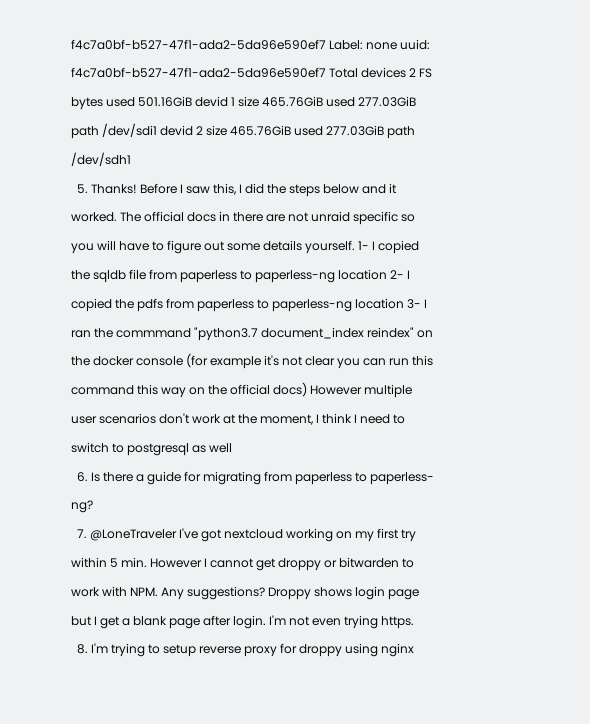f4c7a0bf-b527-47f1-ada2-5da96e590ef7 Label: none uuid: f4c7a0bf-b527-47f1-ada2-5da96e590ef7 Total devices 2 FS bytes used 501.16GiB devid 1 size 465.76GiB used 277.03GiB path /dev/sdi1 devid 2 size 465.76GiB used 277.03GiB path /dev/sdh1
  5. Thanks! Before I saw this, I did the steps below and it worked. The official docs in there are not unraid specific so you will have to figure out some details yourself. 1- I copied the sqldb file from paperless to paperless-ng location 2- I copied the pdfs from paperless to paperless-ng location 3- I ran the commmand "python3.7 document_index reindex" on the docker console (for example it's not clear you can run this command this way on the official docs) However multiple user scenarios don't work at the moment, I think I need to switch to postgresql as well
  6. Is there a guide for migrating from paperless to paperless-ng?
  7. @LoneTraveler I've got nextcloud working on my first try within 5 min. However I cannot get droppy or bitwarden to work with NPM. Any suggestions? Droppy shows login page but I get a blank page after login. I'm not even trying https.
  8. I'm trying to setup reverse proxy for droppy using nginx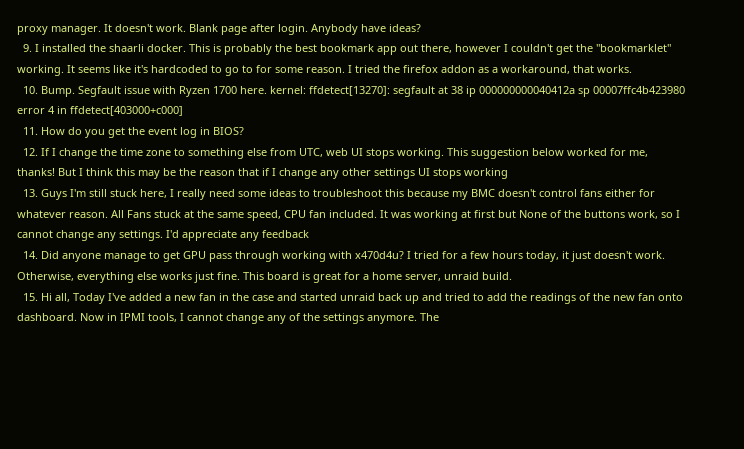proxy manager. It doesn't work. Blank page after login. Anybody have ideas?
  9. I installed the shaarli docker. This is probably the best bookmark app out there, however I couldn't get the "bookmarklet" working. It seems like it's hardcoded to go to for some reason. I tried the firefox addon as a workaround, that works.
  10. Bump. Segfault issue with Ryzen 1700 here. kernel: ffdetect[13270]: segfault at 38 ip 000000000040412a sp 00007ffc4b423980 error 4 in ffdetect[403000+c000]
  11. How do you get the event log in BIOS?
  12. If I change the time zone to something else from UTC, web UI stops working. This suggestion below worked for me, thanks! But I think this may be the reason that if I change any other settings UI stops working
  13. Guys I'm still stuck here, I really need some ideas to troubleshoot this because my BMC doesn't control fans either for whatever reason. All Fans stuck at the same speed, CPU fan included. It was working at first but None of the buttons work, so I cannot change any settings. I'd appreciate any feedback
  14. Did anyone manage to get GPU pass through working with x470d4u? I tried for a few hours today, it just doesn't work. Otherwise, everything else works just fine. This board is great for a home server, unraid build.
  15. Hi all, Today I've added a new fan in the case and started unraid back up and tried to add the readings of the new fan onto dashboard. Now in IPMI tools, I cannot change any of the settings anymore. The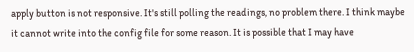apply button is not responsive. It's still polling the readings, no problem there. I think maybe it cannot write into the config file for some reason. It is possible that I may have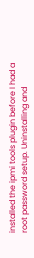installed the ipmi tools plugin before I had a root password setup. Uninstalling and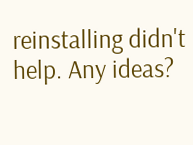reinstalling didn't help. Any ideas?